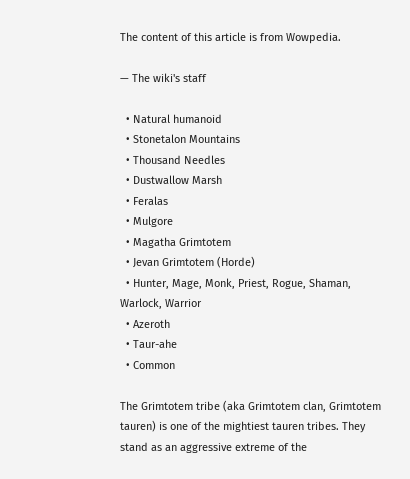The content of this article is from Wowpedia.

— The wiki's staff

  • Natural humanoid
  • Stonetalon Mountains
  • Thousand Needles
  • Dustwallow Marsh
  • Feralas
  • Mulgore
  • Magatha Grimtotem
  • Jevan Grimtotem (Horde)
  • Hunter, Mage, Monk, Priest, Rogue, Shaman, Warlock, Warrior
  • Azeroth
  • Taur-ahe
  • Common

The Grimtotem tribe (aka Grimtotem clan, Grimtotem tauren) is one of the mightiest tauren tribes. They stand as an aggressive extreme of the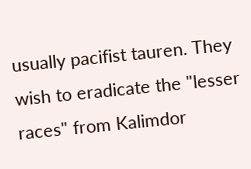usually pacifist tauren. They wish to eradicate the "lesser races" from Kalimdor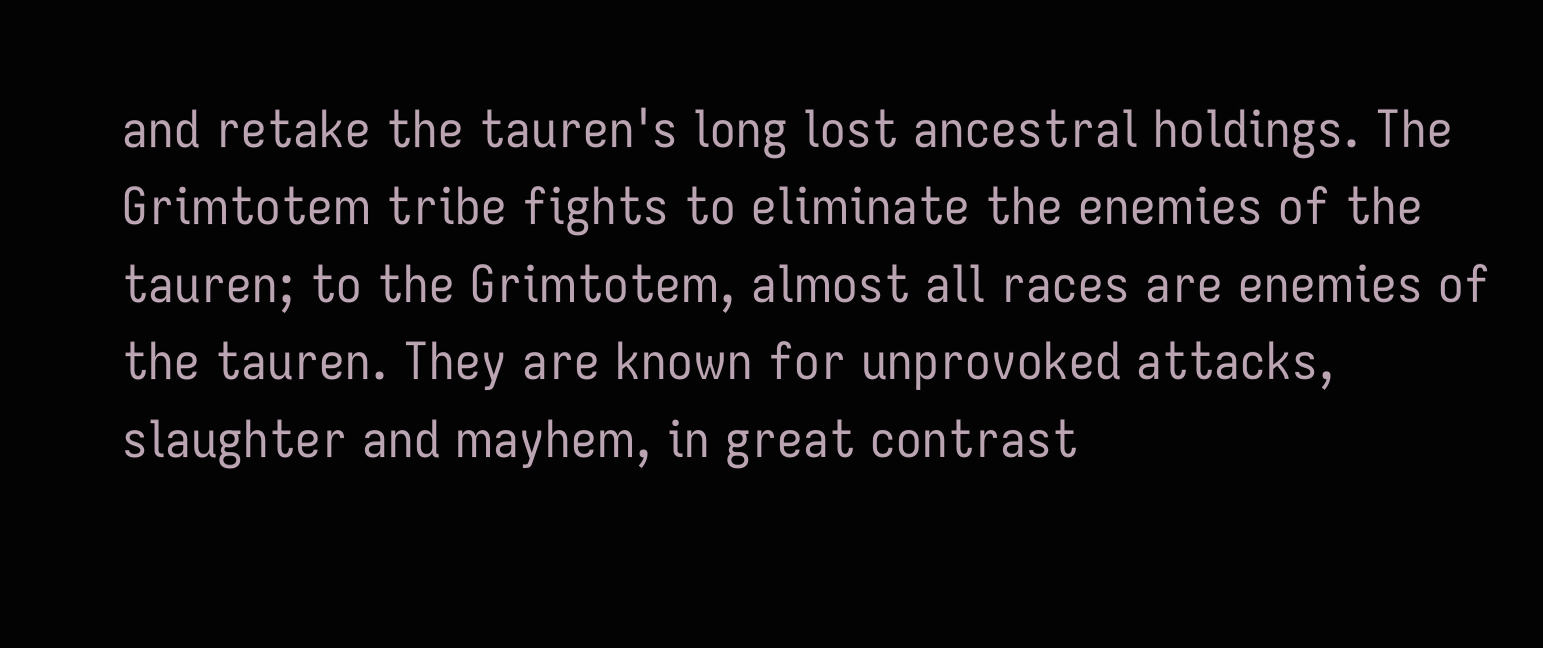and retake the tauren's long lost ancestral holdings. The Grimtotem tribe fights to eliminate the enemies of the tauren; to the Grimtotem, almost all races are enemies of the tauren. They are known for unprovoked attacks, slaughter and mayhem, in great contrast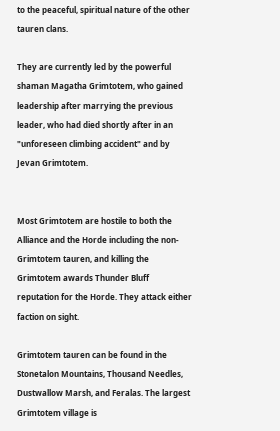to the peaceful, spiritual nature of the other tauren clans.

They are currently led by the powerful shaman Magatha Grimtotem, who gained leadership after marrying the previous leader, who had died shortly after in an "unforeseen climbing accident" and by Jevan Grimtotem.


Most Grimtotem are hostile to both the Alliance and the Horde including the non-Grimtotem tauren, and killing the Grimtotem awards Thunder Bluff reputation for the Horde. They attack either faction on sight.

Grimtotem tauren can be found in the Stonetalon Mountains, Thousand Needles, Dustwallow Marsh, and Feralas. The largest Grimtotem village is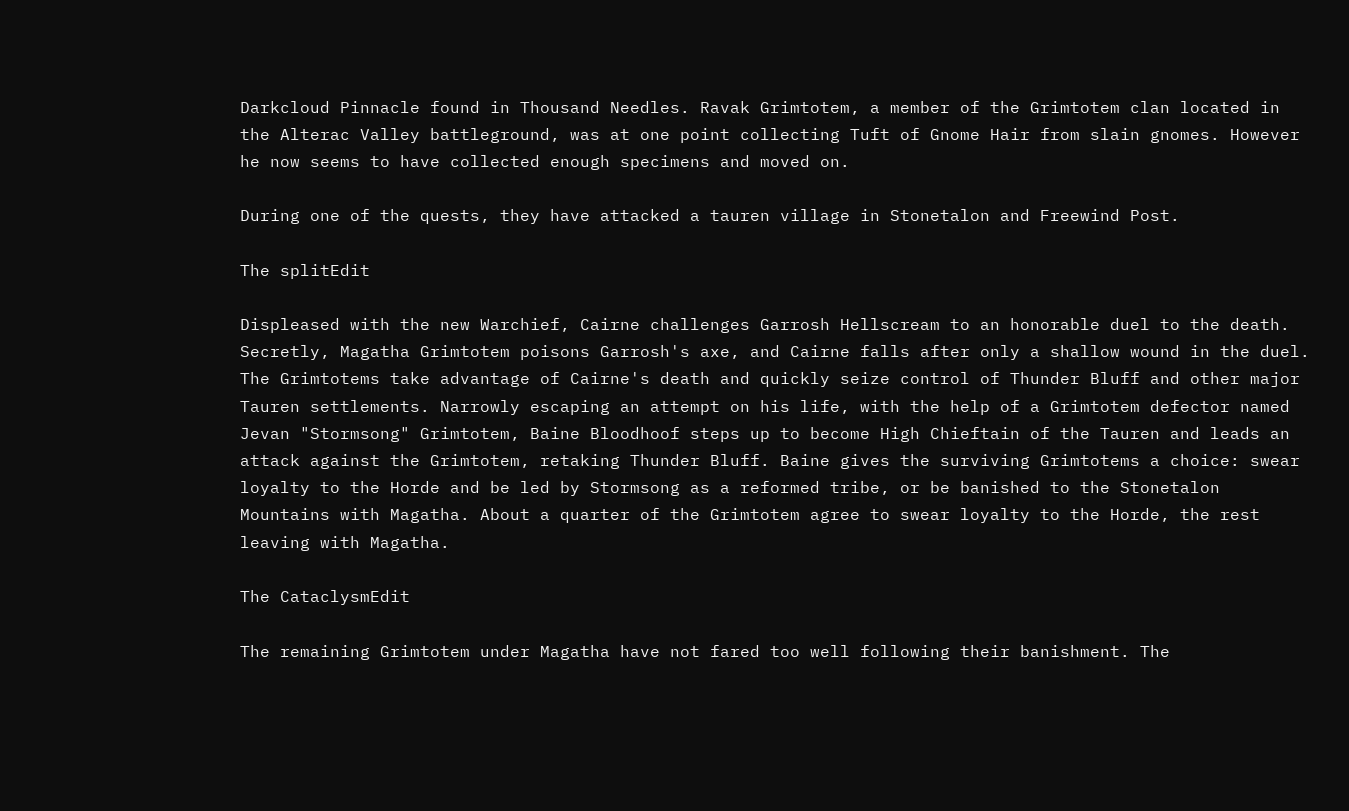Darkcloud Pinnacle found in Thousand Needles. Ravak Grimtotem, a member of the Grimtotem clan located in the Alterac Valley battleground, was at one point collecting Tuft of Gnome Hair from slain gnomes. However he now seems to have collected enough specimens and moved on.

During one of the quests, they have attacked a tauren village in Stonetalon and Freewind Post.

The splitEdit

Displeased with the new Warchief, Cairne challenges Garrosh Hellscream to an honorable duel to the death. Secretly, Magatha Grimtotem poisons Garrosh's axe, and Cairne falls after only a shallow wound in the duel. The Grimtotems take advantage of Cairne's death and quickly seize control of Thunder Bluff and other major Tauren settlements. Narrowly escaping an attempt on his life, with the help of a Grimtotem defector named Jevan "Stormsong" Grimtotem, Baine Bloodhoof steps up to become High Chieftain of the Tauren and leads an attack against the Grimtotem, retaking Thunder Bluff. Baine gives the surviving Grimtotems a choice: swear loyalty to the Horde and be led by Stormsong as a reformed tribe, or be banished to the Stonetalon Mountains with Magatha. About a quarter of the Grimtotem agree to swear loyalty to the Horde, the rest leaving with Magatha.

The CataclysmEdit

The remaining Grimtotem under Magatha have not fared too well following their banishment. The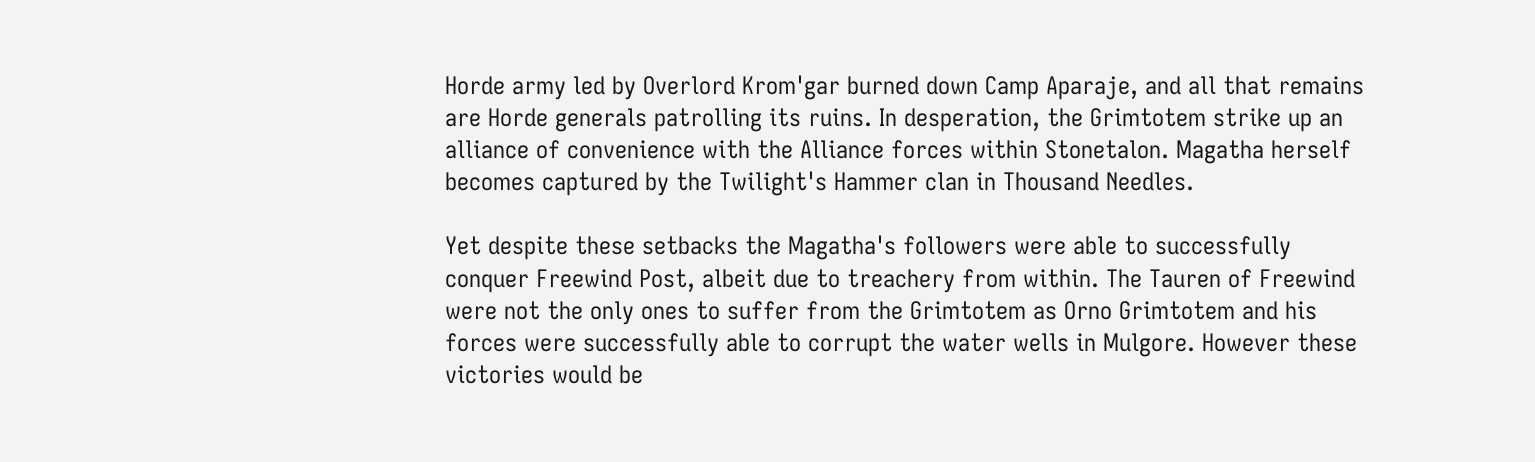Horde army led by Overlord Krom'gar burned down Camp Aparaje, and all that remains are Horde generals patrolling its ruins. In desperation, the Grimtotem strike up an alliance of convenience with the Alliance forces within Stonetalon. Magatha herself becomes captured by the Twilight's Hammer clan in Thousand Needles.

Yet despite these setbacks the Magatha's followers were able to successfully conquer Freewind Post, albeit due to treachery from within. The Tauren of Freewind were not the only ones to suffer from the Grimtotem as Orno Grimtotem and his forces were successfully able to corrupt the water wells in Mulgore. However these victories would be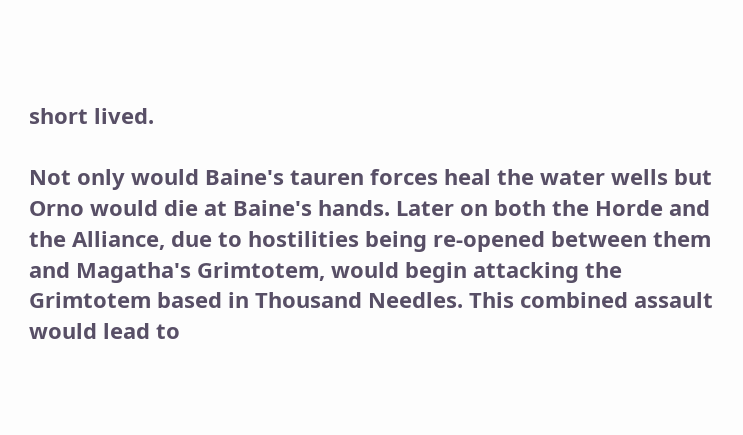short lived.

Not only would Baine's tauren forces heal the water wells but Orno would die at Baine's hands. Later on both the Horde and the Alliance, due to hostilities being re-opened between them and Magatha's Grimtotem, would begin attacking the Grimtotem based in Thousand Needles. This combined assault would lead to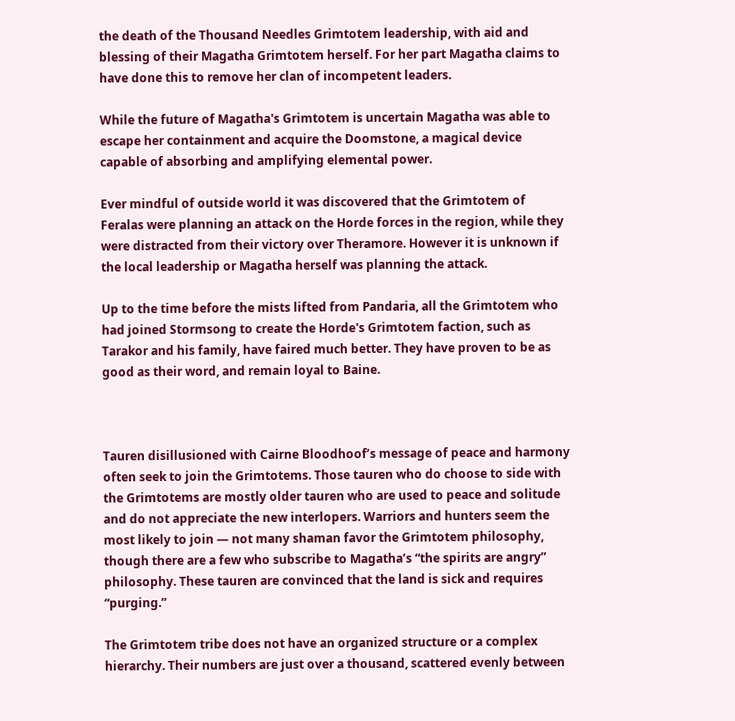the death of the Thousand Needles Grimtotem leadership, with aid and blessing of their Magatha Grimtotem herself. For her part Magatha claims to have done this to remove her clan of incompetent leaders.

While the future of Magatha's Grimtotem is uncertain Magatha was able to escape her containment and acquire the Doomstone, a magical device capable of absorbing and amplifying elemental power.

Ever mindful of outside world it was discovered that the Grimtotem of Feralas were planning an attack on the Horde forces in the region, while they were distracted from their victory over Theramore. However it is unknown if the local leadership or Magatha herself was planning the attack.

Up to the time before the mists lifted from Pandaria, all the Grimtotem who had joined Stormsong to create the Horde's Grimtotem faction, such as Tarakor and his family, have faired much better. They have proven to be as good as their word, and remain loyal to Baine.



Tauren disillusioned with Cairne Bloodhoof’s message of peace and harmony often seek to join the Grimtotems. Those tauren who do choose to side with the Grimtotems are mostly older tauren who are used to peace and solitude and do not appreciate the new interlopers. Warriors and hunters seem the most likely to join — not many shaman favor the Grimtotem philosophy, though there are a few who subscribe to Magatha’s “the spirits are angry” philosophy. These tauren are convinced that the land is sick and requires “purging.”

The Grimtotem tribe does not have an organized structure or a complex hierarchy. Their numbers are just over a thousand, scattered evenly between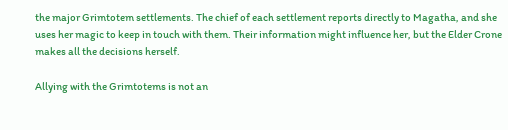the major Grimtotem settlements. The chief of each settlement reports directly to Magatha, and she uses her magic to keep in touch with them. Their information might influence her, but the Elder Crone makes all the decisions herself.

Allying with the Grimtotems is not an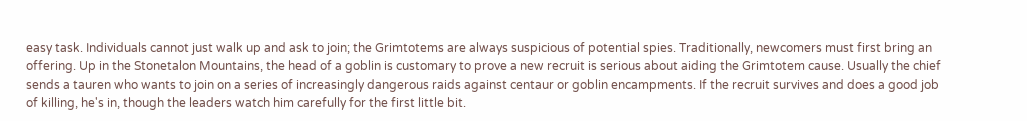easy task. Individuals cannot just walk up and ask to join; the Grimtotems are always suspicious of potential spies. Traditionally, newcomers must first bring an offering. Up in the Stonetalon Mountains, the head of a goblin is customary to prove a new recruit is serious about aiding the Grimtotem cause. Usually the chief sends a tauren who wants to join on a series of increasingly dangerous raids against centaur or goblin encampments. If the recruit survives and does a good job of killing, he's in, though the leaders watch him carefully for the first little bit.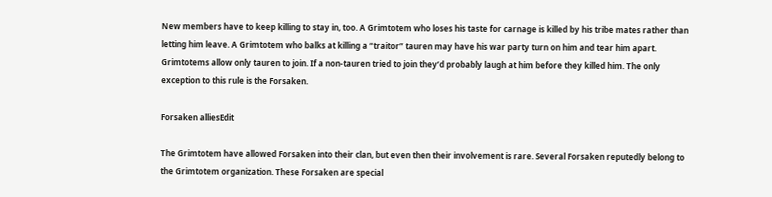New members have to keep killing to stay in, too. A Grimtotem who loses his taste for carnage is killed by his tribe mates rather than letting him leave. A Grimtotem who balks at killing a “traitor” tauren may have his war party turn on him and tear him apart. Grimtotems allow only tauren to join. If a non-tauren tried to join they’d probably laugh at him before they killed him. The only exception to this rule is the Forsaken.

Forsaken alliesEdit

The Grimtotem have allowed Forsaken into their clan, but even then their involvement is rare. Several Forsaken reputedly belong to the Grimtotem organization. These Forsaken are special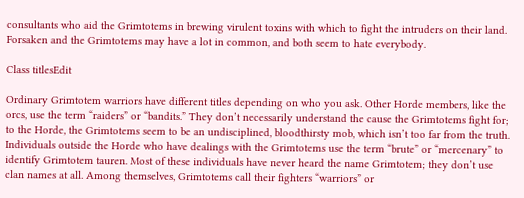consultants who aid the Grimtotems in brewing virulent toxins with which to fight the intruders on their land. Forsaken and the Grimtotems may have a lot in common, and both seem to hate everybody.

Class titlesEdit

Ordinary Grimtotem warriors have different titles depending on who you ask. Other Horde members, like the orcs, use the term “raiders” or “bandits.” They don’t necessarily understand the cause the Grimtotems fight for; to the Horde, the Grimtotems seem to be an undisciplined, bloodthirsty mob, which isn’t too far from the truth. Individuals outside the Horde who have dealings with the Grimtotems use the term “brute” or “mercenary” to identify Grimtotem tauren. Most of these individuals have never heard the name Grimtotem; they don’t use clan names at all. Among themselves, Grimtotems call their fighters “warriors” or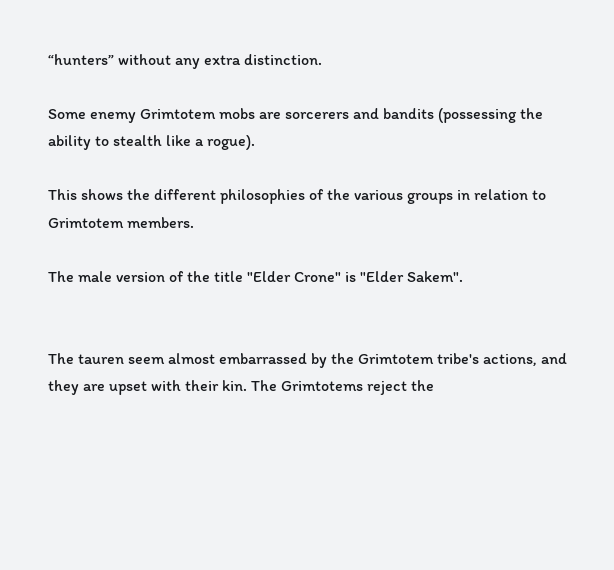“hunters” without any extra distinction.

Some enemy Grimtotem mobs are sorcerers and bandits (possessing the ability to stealth like a rogue).

This shows the different philosophies of the various groups in relation to Grimtotem members.

The male version of the title "Elder Crone" is "Elder Sakem".


The tauren seem almost embarrassed by the Grimtotem tribe's actions, and they are upset with their kin. The Grimtotems reject the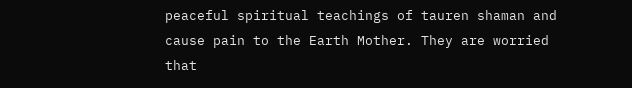peaceful spiritual teachings of tauren shaman and cause pain to the Earth Mother. They are worried that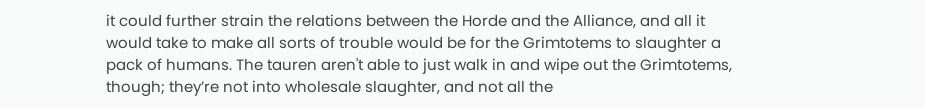it could further strain the relations between the Horde and the Alliance, and all it would take to make all sorts of trouble would be for the Grimtotems to slaughter a pack of humans. The tauren aren't able to just walk in and wipe out the Grimtotems, though; they’re not into wholesale slaughter, and not all the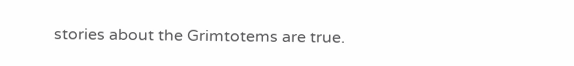stories about the Grimtotems are true.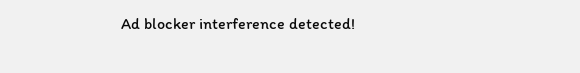Ad blocker interference detected!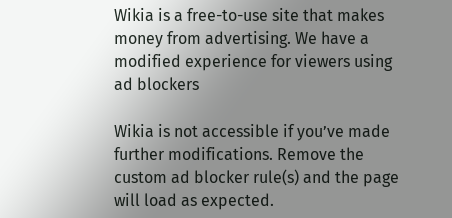Wikia is a free-to-use site that makes money from advertising. We have a modified experience for viewers using ad blockers

Wikia is not accessible if you’ve made further modifications. Remove the custom ad blocker rule(s) and the page will load as expected.